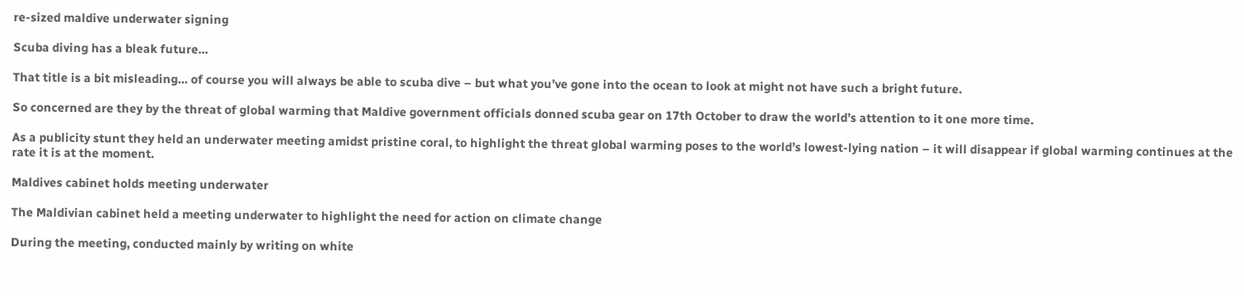re-sized maldive underwater signing

Scuba diving has a bleak future…

That title is a bit misleading… of course you will always be able to scuba dive – but what you’ve gone into the ocean to look at might not have such a bright future.

So concerned are they by the threat of global warming that Maldive government officials donned scuba gear on 17th October to draw the world’s attention to it one more time.

As a publicity stunt they held an underwater meeting amidst pristine coral, to highlight the threat global warming poses to the world’s lowest-lying nation – it will disappear if global warming continues at the rate it is at the moment.

Maldives cabinet holds meeting underwater

The Maldivian cabinet held a meeting underwater to highlight the need for action on climate change

During the meeting, conducted mainly by writing on white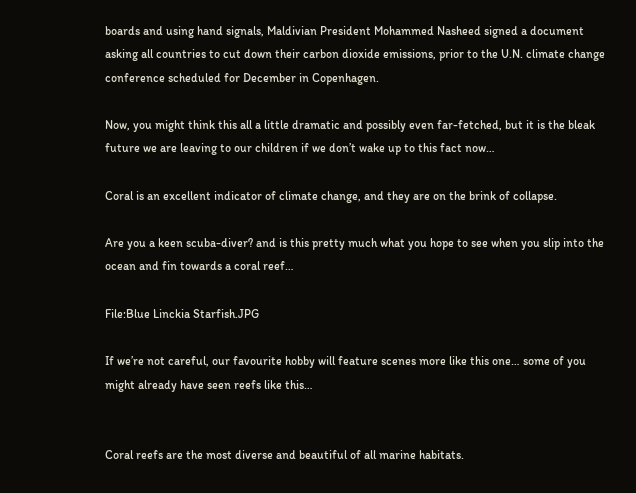boards and using hand signals, Maldivian President Mohammed Nasheed signed a document asking all countries to cut down their carbon dioxide emissions, prior to the U.N. climate change conference scheduled for December in Copenhagen.

Now, you might think this all a little dramatic and possibly even far-fetched, but it is the bleak future we are leaving to our children if we don’t wake up to this fact now…

Coral is an excellent indicator of climate change, and they are on the brink of collapse.

Are you a keen scuba-diver? and is this pretty much what you hope to see when you slip into the ocean and fin towards a coral reef…

File:Blue Linckia Starfish.JPG

If we’re not careful, our favourite hobby will feature scenes more like this one… some of you might already have seen reefs like this…


Coral reefs are the most diverse and beautiful of all marine habitats.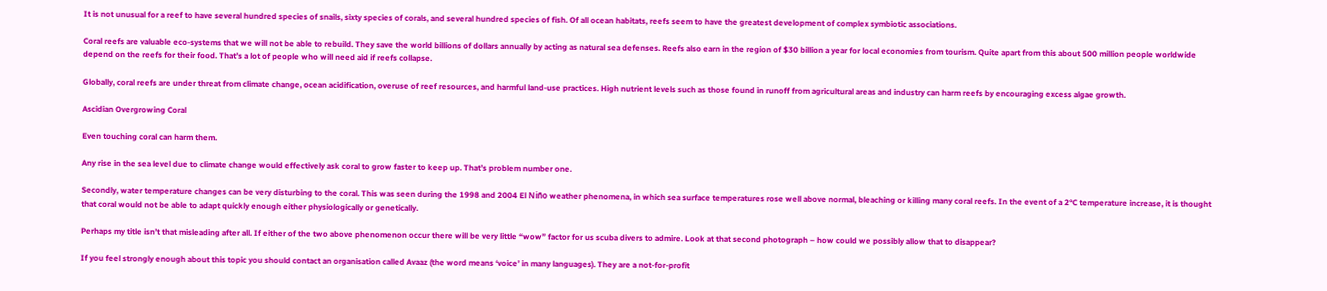It is not unusual for a reef to have several hundred species of snails, sixty species of corals, and several hundred species of fish. Of all ocean habitats, reefs seem to have the greatest development of complex symbiotic associations.

Coral reefs are valuable eco-systems that we will not be able to rebuild. They save the world billions of dollars annually by acting as natural sea defenses. Reefs also earn in the region of $30 billion a year for local economies from tourism. Quite apart from this about 500 million people worldwide depend on the reefs for their food. That’s a lot of people who will need aid if reefs collapse.

Globally, coral reefs are under threat from climate change, ocean acidification, overuse of reef resources, and harmful land-use practices. High nutrient levels such as those found in runoff from agricultural areas and industry can harm reefs by encouraging excess algae growth.

Ascidian Overgrowing Coral

Even touching coral can harm them.

Any rise in the sea level due to climate change would effectively ask coral to grow faster to keep up. That’s problem number one.

Secondly, water temperature changes can be very disturbing to the coral. This was seen during the 1998 and 2004 El Niño weather phenomena, in which sea surface temperatures rose well above normal, bleaching or killing many coral reefs. In the event of a 2°C temperature increase, it is thought that coral would not be able to adapt quickly enough either physiologically or genetically.

Perhaps my title isn’t that misleading after all. If either of the two above phenomenon occur there will be very little “wow” factor for us scuba divers to admire. Look at that second photograph – how could we possibly allow that to disappear?

If you feel strongly enough about this topic you should contact an organisation called Avaaz (the word means ‘voice’ in many languages). They are a not-for-profit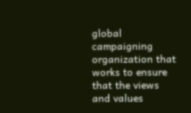global campaigning organization that works to ensure that the views and values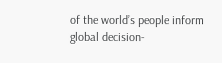of the world’s people inform global decision-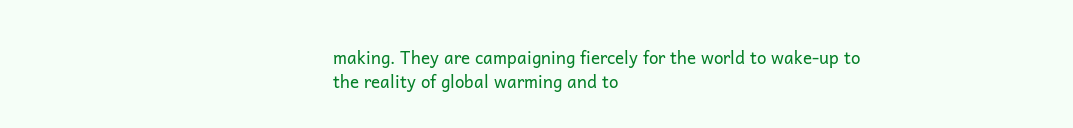making. They are campaigning fiercely for the world to wake-up to the reality of global warming and to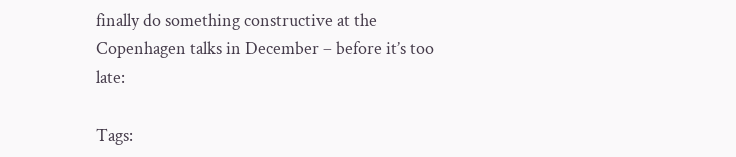finally do something constructive at the Copenhagen talks in December – before it’s too late:

Tags: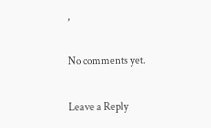,

No comments yet.

Leave a Reply